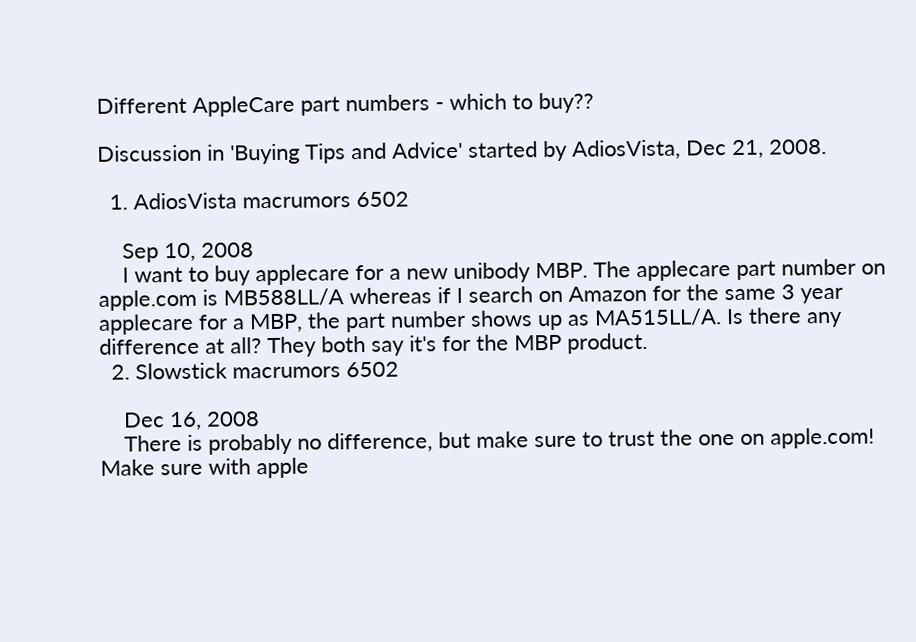Different AppleCare part numbers - which to buy??

Discussion in 'Buying Tips and Advice' started by AdiosVista, Dec 21, 2008.

  1. AdiosVista macrumors 6502

    Sep 10, 2008
    I want to buy applecare for a new unibody MBP. The applecare part number on apple.com is MB588LL/A whereas if I search on Amazon for the same 3 year applecare for a MBP, the part number shows up as MA515LL/A. Is there any difference at all? They both say it's for the MBP product.
  2. Slowstick macrumors 6502

    Dec 16, 2008
    There is probably no difference, but make sure to trust the one on apple.com! Make sure with apple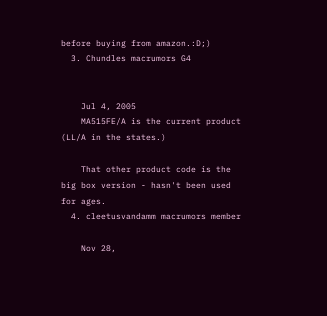before buying from amazon.:D;)
  3. Chundles macrumors G4


    Jul 4, 2005
    MA515FE/A is the current product (LL/A in the states.)

    That other product code is the big box version - hasn't been used for ages.
  4. cleetusvandamm macrumors member

    Nov 28,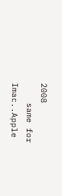2008
    same for Imac..Apple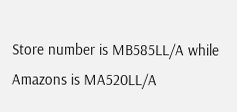Store number is MB585LL/A while Amazons is MA520LL/A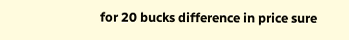for 20 bucks difference in price sure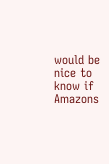would be nice to know if Amazons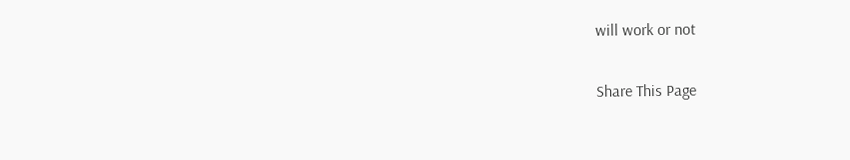will work or not

Share This Page